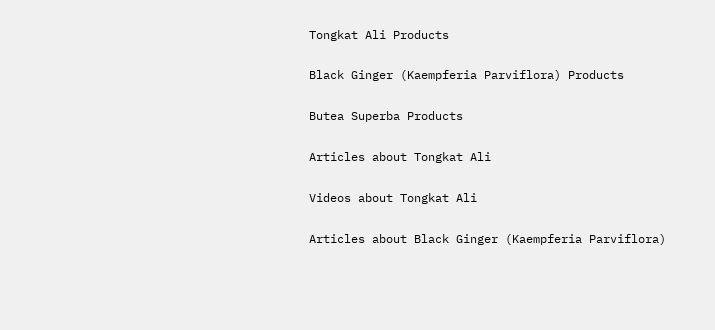Tongkat Ali Products

Black Ginger (Kaempferia Parviflora) Products

Butea Superba Products

Articles about Tongkat Ali

Videos about Tongkat Ali

Articles about Black Ginger (Kaempferia Parviflora)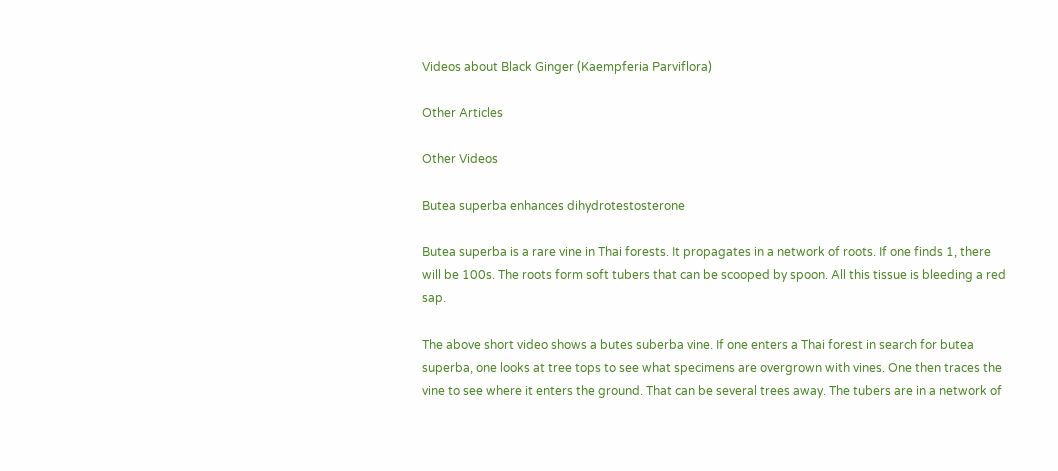Videos about Black Ginger (Kaempferia Parviflora)

Other Articles

Other Videos

Butea superba enhances dihydrotestosterone

Butea superba is a rare vine in Thai forests. It propagates in a network of roots. If one finds 1, there will be 100s. The roots form soft tubers that can be scooped by spoon. All this tissue is bleeding a red sap.

The above short video shows a butes suberba vine. If one enters a Thai forest in search for butea superba, one looks at tree tops to see what specimens are overgrown with vines. One then traces the vine to see where it enters the ground. That can be several trees away. The tubers are in a network of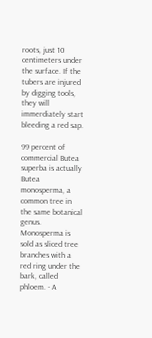roots, just 10 centimeters under the surface. If the tubers are injured by digging tools, they will immerdiately start bleeding a red sap.

99 percent of commercial Butea superba is actually Butea monosperma, a common tree in the same botanical genus. Monosperma is sold as sliced tree branches with a red ring under the bark, called phloem. - A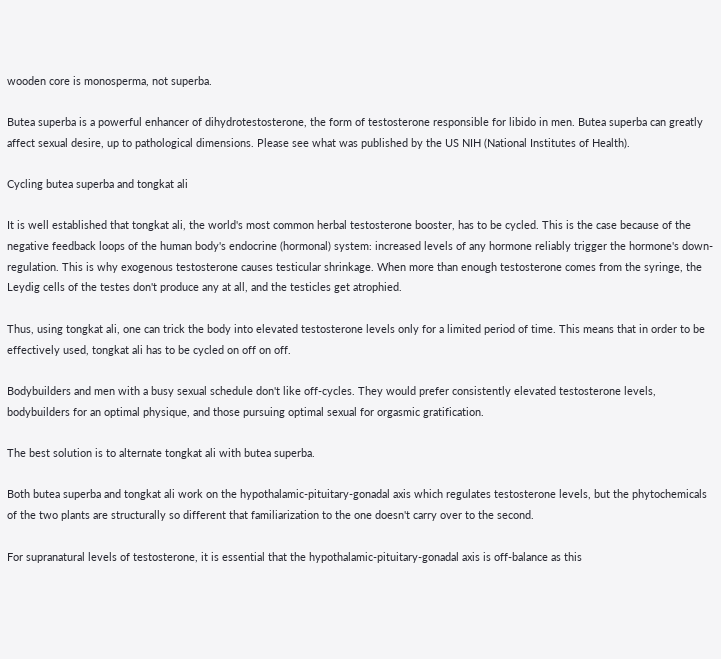wooden core is monosperma, not superba.

Butea superba is a powerful enhancer of dihydrotestosterone, the form of testosterone responsible for libido in men. Butea superba can greatly affect sexual desire, up to pathological dimensions. Please see what was published by the US NIH (National Institutes of Health).

Cycling butea superba and tongkat ali

It is well established that tongkat ali, the world's most common herbal testosterone booster, has to be cycled. This is the case because of the negative feedback loops of the human body's endocrine (hormonal) system: increased levels of any hormone reliably trigger the hormone's down-regulation. This is why exogenous testosterone causes testicular shrinkage. When more than enough testosterone comes from the syringe, the Leydig cells of the testes don't produce any at all, and the testicles get atrophied.

Thus, using tongkat ali, one can trick the body into elevated testosterone levels only for a limited period of time. This means that in order to be effectively used, tongkat ali has to be cycled on off on off.

Bodybuilders and men with a busy sexual schedule don't like off-cycles. They would prefer consistently elevated testosterone levels, bodybuilders for an optimal physique, and those pursuing optimal sexual for orgasmic gratification.

The best solution is to alternate tongkat ali with butea superba.

Both butea superba and tongkat ali work on the hypothalamic-pituitary-gonadal axis which regulates testosterone levels, but the phytochemicals of the two plants are structurally so different that familiarization to the one doesn't carry over to the second.

For supranatural levels of testosterone, it is essential that the hypothalamic-pituitary-gonadal axis is off-balance as this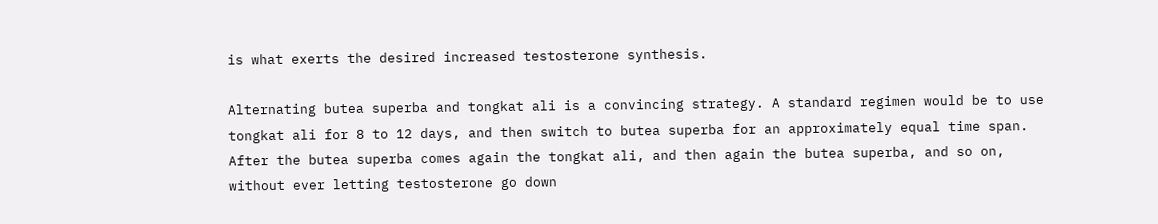is what exerts the desired increased testosterone synthesis.

Alternating butea superba and tongkat ali is a convincing strategy. A standard regimen would be to use tongkat ali for 8 to 12 days, and then switch to butea superba for an approximately equal time span. After the butea superba comes again the tongkat ali, and then again the butea superba, and so on, without ever letting testosterone go down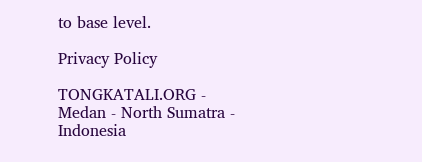to base level.

Privacy Policy

TONGKATALI.ORG - Medan - North Sumatra - Indonesia